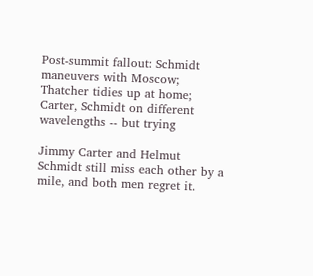Post-summit fallout: Schmidt maneuvers with Moscow; Thatcher tidies up at home; Carter, Schmidt on different wavelengths -- but trying

Jimmy Carter and Helmut Schmidt still miss each other by a mile, and both men regret it.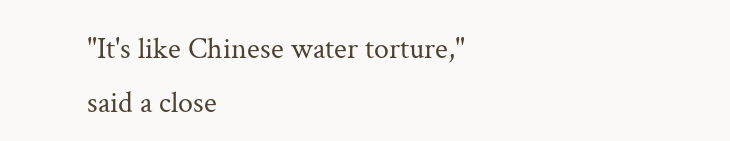"It's like Chinese water torture," said a close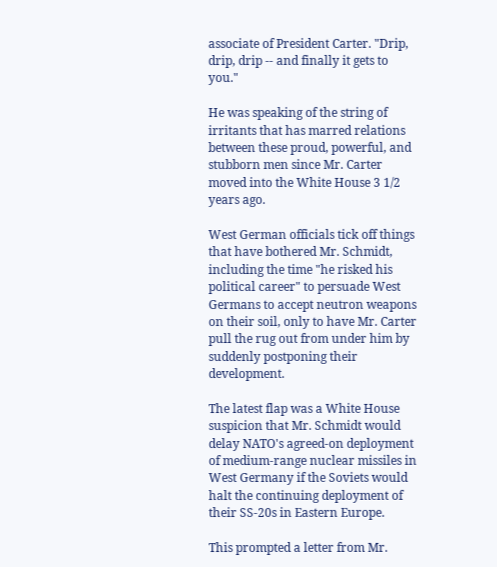associate of President Carter. "Drip, drip, drip -- and finally it gets to you."

He was speaking of the string of irritants that has marred relations between these proud, powerful, and stubborn men since Mr. Carter moved into the White House 3 1/2 years ago.

West German officials tick off things that have bothered Mr. Schmidt, including the time "he risked his political career" to persuade West Germans to accept neutron weapons on their soil, only to have Mr. Carter pull the rug out from under him by suddenly postponing their development.

The latest flap was a White House suspicion that Mr. Schmidt would delay NATO's agreed-on deployment of medium-range nuclear missiles in West Germany if the Soviets would halt the continuing deployment of their SS-20s in Eastern Europe.

This prompted a letter from Mr.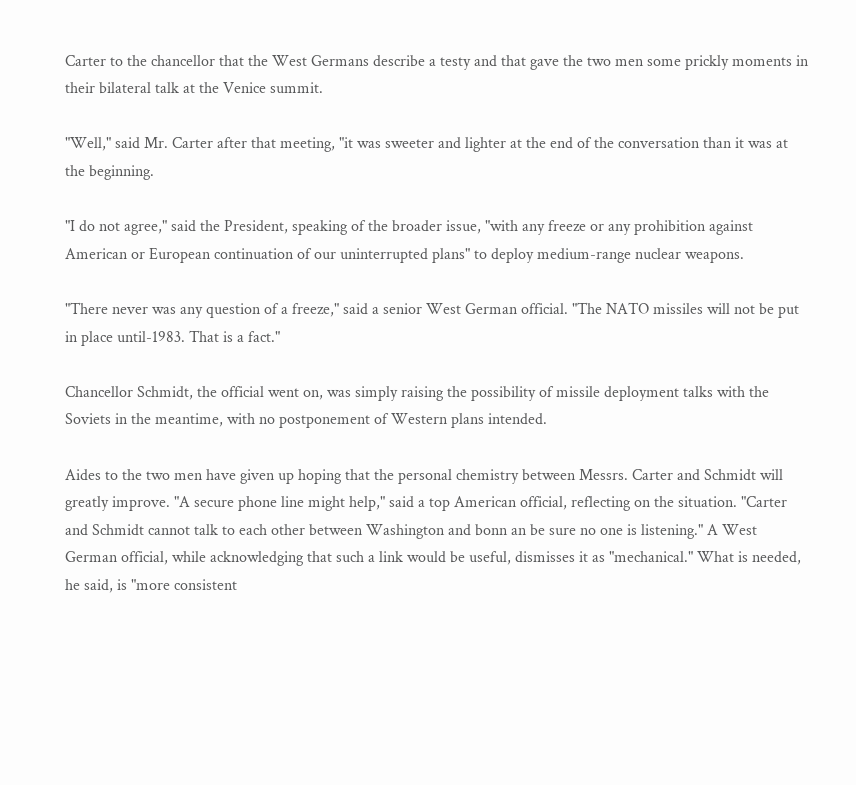Carter to the chancellor that the West Germans describe a testy and that gave the two men some prickly moments in their bilateral talk at the Venice summit.

"Well," said Mr. Carter after that meeting, "it was sweeter and lighter at the end of the conversation than it was at the beginning.

"I do not agree," said the President, speaking of the broader issue, "with any freeze or any prohibition against American or European continuation of our uninterrupted plans" to deploy medium-range nuclear weapons.

"There never was any question of a freeze," said a senior West German official. "The NATO missiles will not be put in place until-1983. That is a fact."

Chancellor Schmidt, the official went on, was simply raising the possibility of missile deployment talks with the Soviets in the meantime, with no postponement of Western plans intended.

Aides to the two men have given up hoping that the personal chemistry between Messrs. Carter and Schmidt will greatly improve. "A secure phone line might help," said a top American official, reflecting on the situation. "Carter and Schmidt cannot talk to each other between Washington and bonn an be sure no one is listening." A West German official, while acknowledging that such a link would be useful, dismisses it as "mechanical." What is needed, he said, is "more consistent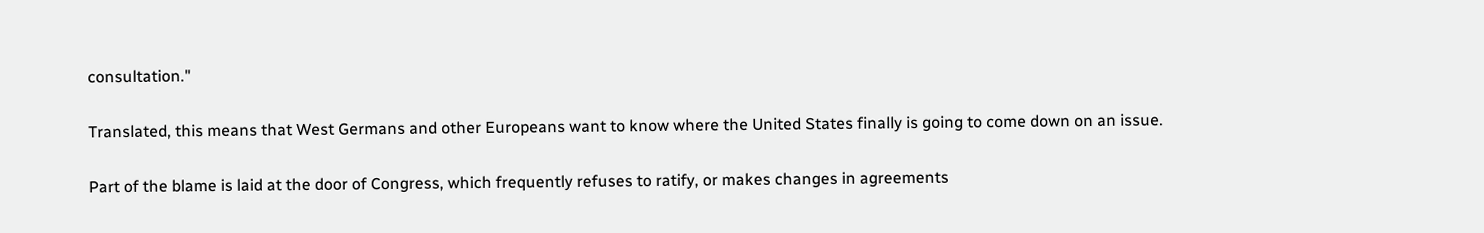consultation."

Translated, this means that West Germans and other Europeans want to know where the United States finally is going to come down on an issue.

Part of the blame is laid at the door of Congress, which frequently refuses to ratify, or makes changes in agreements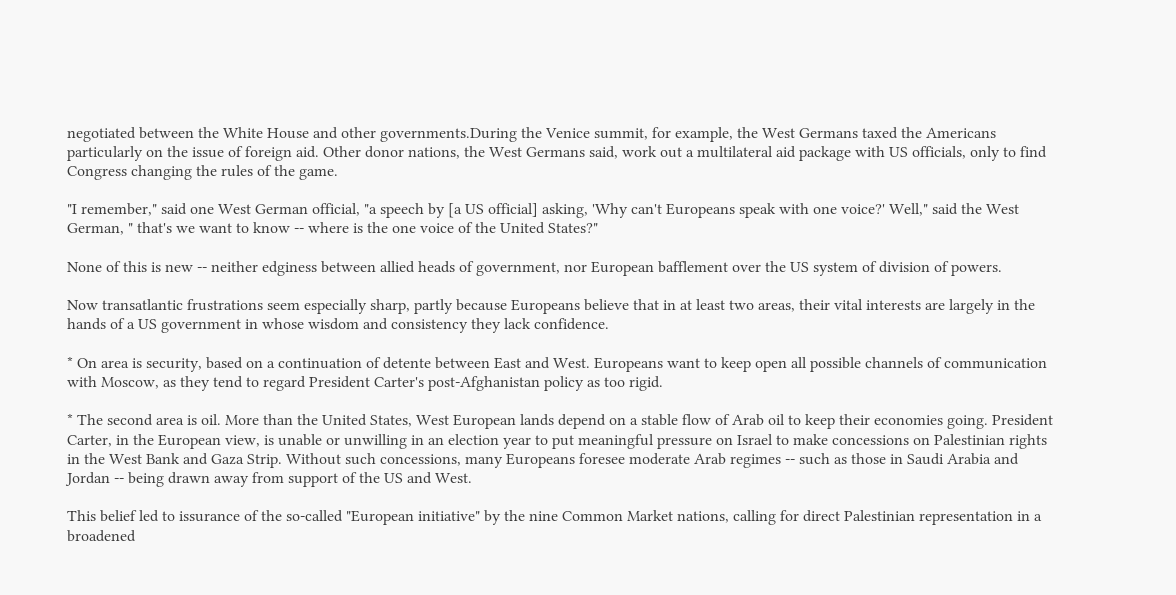negotiated between the White House and other governments.During the Venice summit, for example, the West Germans taxed the Americans particularly on the issue of foreign aid. Other donor nations, the West Germans said, work out a multilateral aid package with US officials, only to find Congress changing the rules of the game.

"I remember," said one West German official, "a speech by [a US official] asking, 'Why can't Europeans speak with one voice?' Well," said the West German, " that's we want to know -- where is the one voice of the United States?"

None of this is new -- neither edginess between allied heads of government, nor European bafflement over the US system of division of powers.

Now transatlantic frustrations seem especially sharp, partly because Europeans believe that in at least two areas, their vital interests are largely in the hands of a US government in whose wisdom and consistency they lack confidence.

* On area is security, based on a continuation of detente between East and West. Europeans want to keep open all possible channels of communication with Moscow, as they tend to regard President Carter's post-Afghanistan policy as too rigid.

* The second area is oil. More than the United States, West European lands depend on a stable flow of Arab oil to keep their economies going. President Carter, in the European view, is unable or unwilling in an election year to put meaningful pressure on Israel to make concessions on Palestinian rights in the West Bank and Gaza Strip. Without such concessions, many Europeans foresee moderate Arab regimes -- such as those in Saudi Arabia and Jordan -- being drawn away from support of the US and West.

This belief led to issurance of the so-called "European initiative" by the nine Common Market nations, calling for direct Palestinian representation in a broadened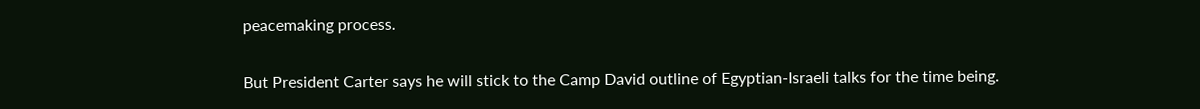peacemaking process.

But President Carter says he will stick to the Camp David outline of Egyptian-Israeli talks for the time being.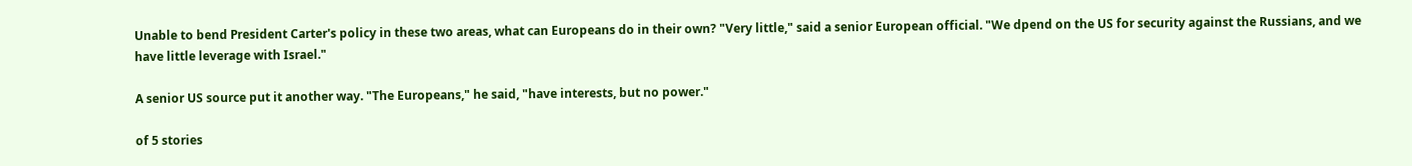Unable to bend President Carter's policy in these two areas, what can Europeans do in their own? "Very little," said a senior European official. "We dpend on the US for security against the Russians, and we have little leverage with Israel."

A senior US source put it another way. "The Europeans," he said, "have interests, but no power."

of 5 stories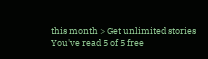this month > Get unlimited stories
You've read 5 of 5 free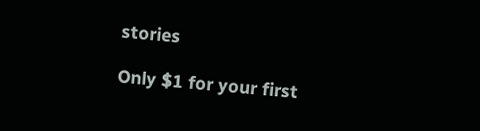stories

Only $1 for your first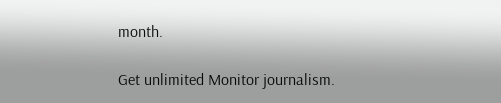month.

Get unlimited Monitor journalism.